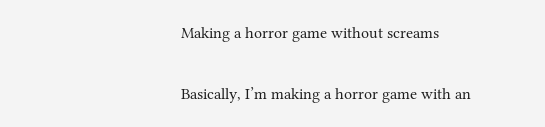Making a horror game without screams

Basically, I’m making a horror game with an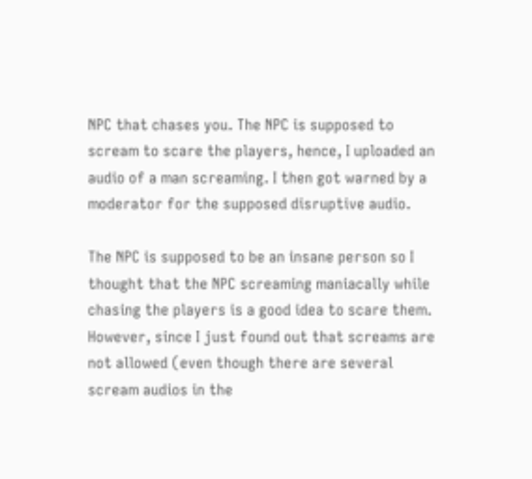NPC that chases you. The NPC is supposed to scream to scare the players, hence, I uploaded an audio of a man screaming. I then got warned by a moderator for the supposed disruptive audio.

The NPC is supposed to be an insane person so I thought that the NPC screaming maniacally while chasing the players is a good idea to scare them. However, since I just found out that screams are not allowed (even though there are several scream audios in the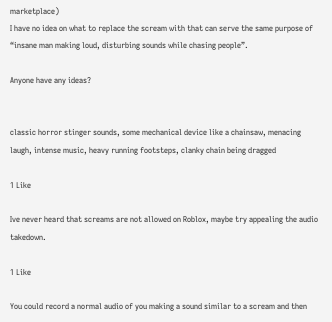marketplace)
I have no idea on what to replace the scream with that can serve the same purpose of “insane man making loud, disturbing sounds while chasing people”.

Anyone have any ideas?


classic horror stinger sounds, some mechanical device like a chainsaw, menacing laugh, intense music, heavy running footsteps, clanky chain being dragged

1 Like

Ive never heard that screams are not allowed on Roblox, maybe try appealing the audio takedown.

1 Like

You could record a normal audio of you making a sound similar to a scream and then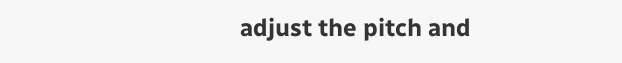adjust the pitch and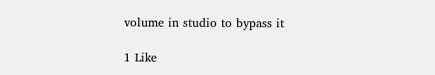volume in studio to bypass it

1 Like